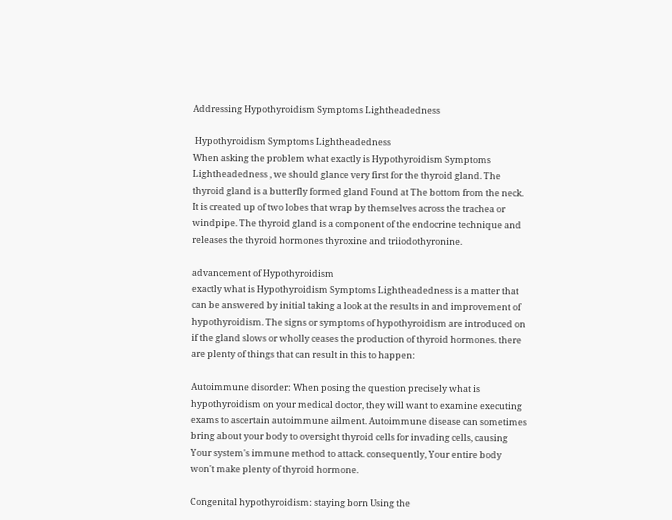Addressing Hypothyroidism Symptoms Lightheadedness

 Hypothyroidism Symptoms Lightheadedness
When asking the problem what exactly is Hypothyroidism Symptoms Lightheadedness , we should glance very first for the thyroid gland. The thyroid gland is a butterfly formed gland Found at The bottom from the neck. It is created up of two lobes that wrap by themselves across the trachea or windpipe. The thyroid gland is a component of the endocrine technique and releases the thyroid hormones thyroxine and triiodothyronine.

advancement of Hypothyroidism
exactly what is Hypothyroidism Symptoms Lightheadedness is a matter that can be answered by initial taking a look at the results in and improvement of hypothyroidism. The signs or symptoms of hypothyroidism are introduced on if the gland slows or wholly ceases the production of thyroid hormones. there are plenty of things that can result in this to happen:

Autoimmune disorder: When posing the question precisely what is hypothyroidism on your medical doctor, they will want to examine executing exams to ascertain autoimmune ailment. Autoimmune disease can sometimes bring about your body to oversight thyroid cells for invading cells, causing Your system's immune method to attack. consequently, Your entire body won't make plenty of thyroid hormone.

Congenital hypothyroidism: staying born Using the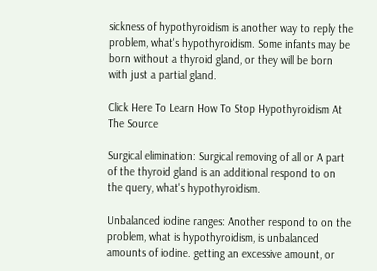sickness of hypothyroidism is another way to reply the problem, what's hypothyroidism. Some infants may be born without a thyroid gland, or they will be born with just a partial gland.

Click Here To Learn How To Stop Hypothyroidism At The Source

Surgical elimination: Surgical removing of all or A part of the thyroid gland is an additional respond to on the query, what's hypothyroidism.

Unbalanced iodine ranges: Another respond to on the problem, what is hypothyroidism, is unbalanced amounts of iodine. getting an excessive amount, or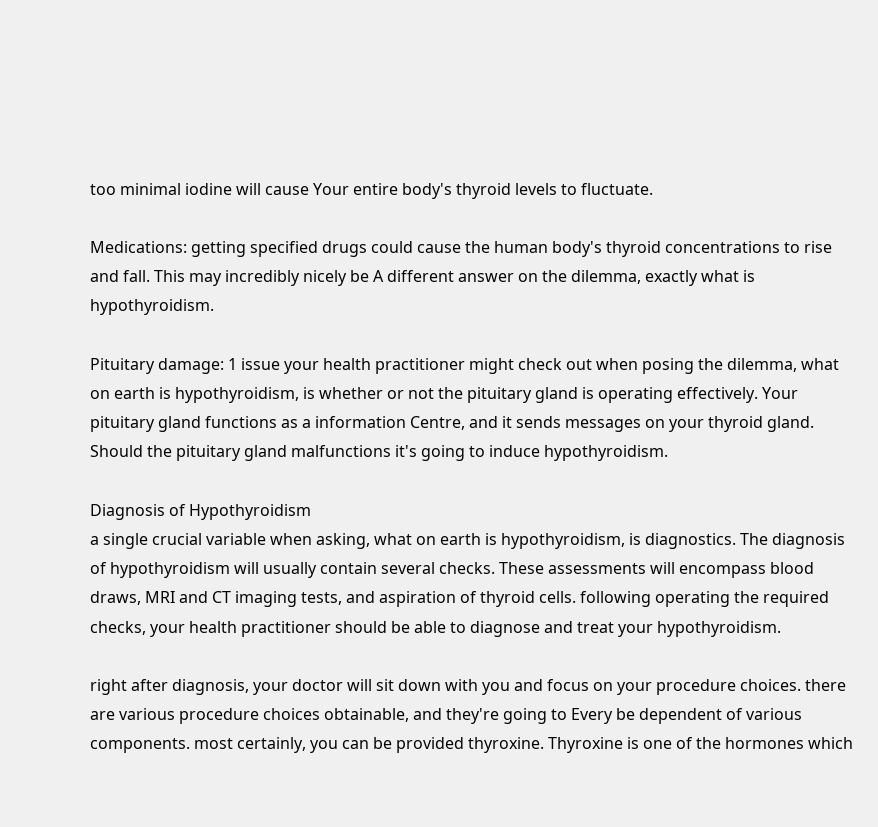too minimal iodine will cause Your entire body's thyroid levels to fluctuate.

Medications: getting specified drugs could cause the human body's thyroid concentrations to rise and fall. This may incredibly nicely be A different answer on the dilemma, exactly what is hypothyroidism.

Pituitary damage: 1 issue your health practitioner might check out when posing the dilemma, what on earth is hypothyroidism, is whether or not the pituitary gland is operating effectively. Your pituitary gland functions as a information Centre, and it sends messages on your thyroid gland. Should the pituitary gland malfunctions it's going to induce hypothyroidism.

Diagnosis of Hypothyroidism
a single crucial variable when asking, what on earth is hypothyroidism, is diagnostics. The diagnosis of hypothyroidism will usually contain several checks. These assessments will encompass blood draws, MRI and CT imaging tests, and aspiration of thyroid cells. following operating the required checks, your health practitioner should be able to diagnose and treat your hypothyroidism.

right after diagnosis, your doctor will sit down with you and focus on your procedure choices. there are various procedure choices obtainable, and they're going to Every be dependent of various components. most certainly, you can be provided thyroxine. Thyroxine is one of the hormones which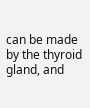can be made by the thyroid gland, and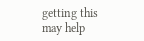getting this may help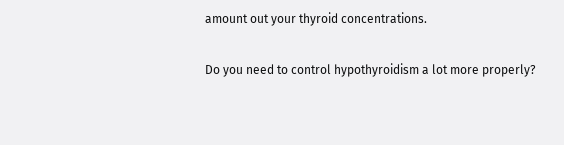amount out your thyroid concentrations.

Do you need to control hypothyroidism a lot more properly?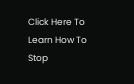Click Here To Learn How To Stop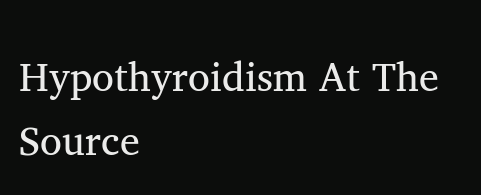Hypothyroidism At The Source